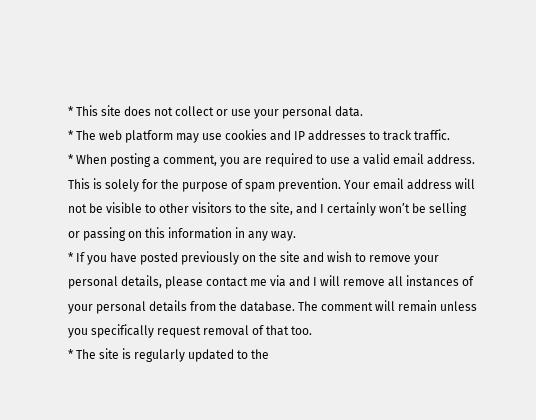* This site does not collect or use your personal data.
* The web platform may use cookies and IP addresses to track traffic.
* When posting a comment, you are required to use a valid email address. This is solely for the purpose of spam prevention. Your email address will not be visible to other visitors to the site, and I certainly won’t be selling or passing on this information in any way.
* If you have posted previously on the site and wish to remove your personal details, please contact me via and I will remove all instances of your personal details from the database. The comment will remain unless you specifically request removal of that too.
* The site is regularly updated to the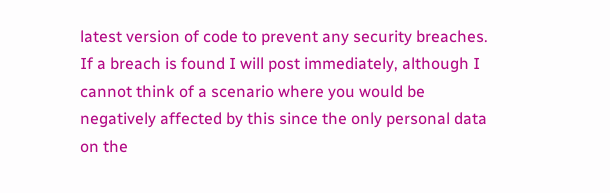latest version of code to prevent any security breaches. If a breach is found I will post immediately, although I cannot think of a scenario where you would be negatively affected by this since the only personal data on the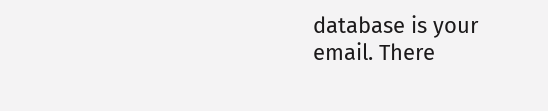database is your email. There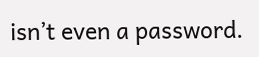isn’t even a password.